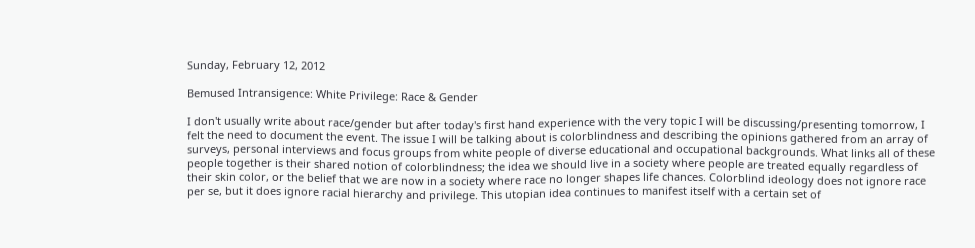Sunday, February 12, 2012

Bemused Intransigence: White Privilege: Race & Gender

I don't usually write about race/gender but after today's first hand experience with the very topic I will be discussing/presenting tomorrow, I felt the need to document the event. The issue I will be talking about is colorblindness and describing the opinions gathered from an array of surveys, personal interviews and focus groups from white people of diverse educational and occupational backgrounds. What links all of these people together is their shared notion of colorblindness; the idea we should live in a society where people are treated equally regardless of their skin color, or the belief that we are now in a society where race no longer shapes life chances. Colorblind ideology does not ignore race per se, but it does ignore racial hierarchy and privilege. This utopian idea continues to manifest itself with a certain set of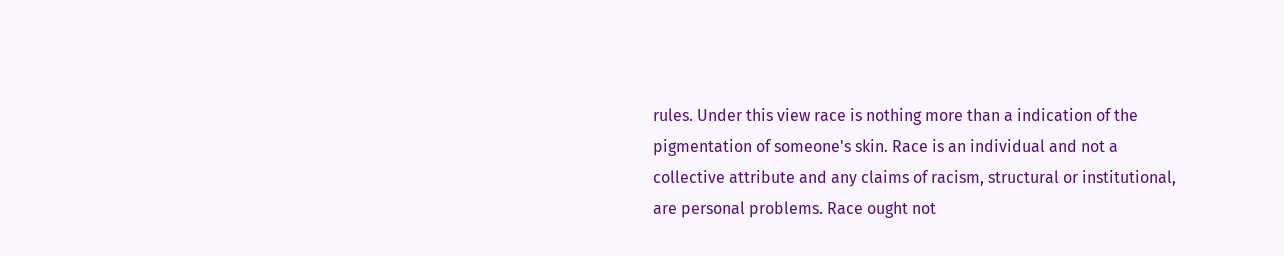rules. Under this view race is nothing more than a indication of the pigmentation of someone's skin. Race is an individual and not a collective attribute and any claims of racism, structural or institutional, are personal problems. Race ought not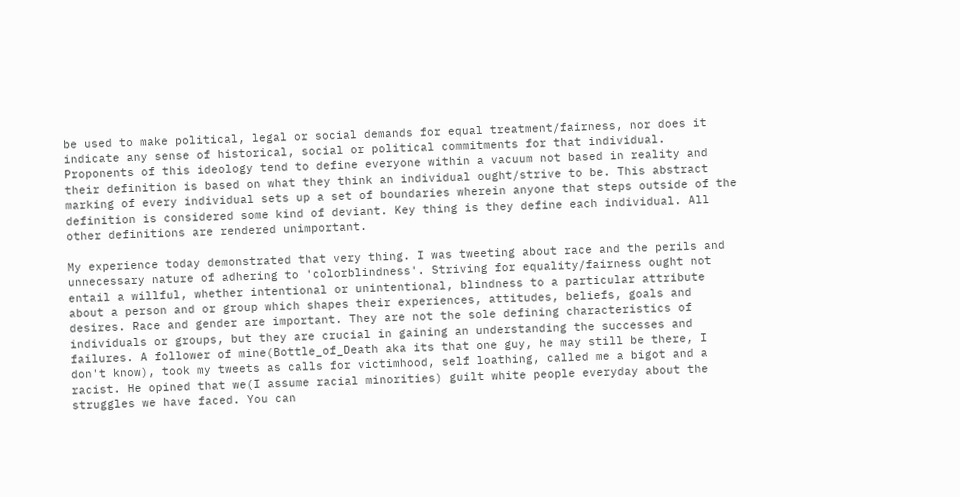be used to make political, legal or social demands for equal treatment/fairness, nor does it indicate any sense of historical, social or political commitments for that individual. Proponents of this ideology tend to define everyone within a vacuum not based in reality and their definition is based on what they think an individual ought/strive to be. This abstract marking of every individual sets up a set of boundaries wherein anyone that steps outside of the definition is considered some kind of deviant. Key thing is they define each individual. All other definitions are rendered unimportant.

My experience today demonstrated that very thing. I was tweeting about race and the perils and unnecessary nature of adhering to 'colorblindness'. Striving for equality/fairness ought not entail a willful, whether intentional or unintentional, blindness to a particular attribute about a person and or group which shapes their experiences, attitudes, beliefs, goals and desires. Race and gender are important. They are not the sole defining characteristics of individuals or groups, but they are crucial in gaining an understanding the successes and failures. A follower of mine(Bottle_of_Death aka its that one guy, he may still be there, I don't know), took my tweets as calls for victimhood, self loathing, called me a bigot and a racist. He opined that we(I assume racial minorities) guilt white people everyday about the struggles we have faced. You can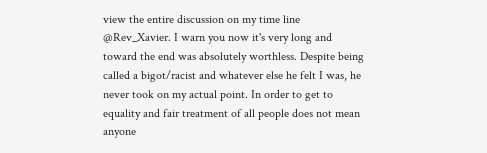view the entire discussion on my time line @Rev_Xavier. I warn you now it's very long and toward the end was absolutely worthless. Despite being called a bigot/racist and whatever else he felt I was, he never took on my actual point. In order to get to equality and fair treatment of all people does not mean anyone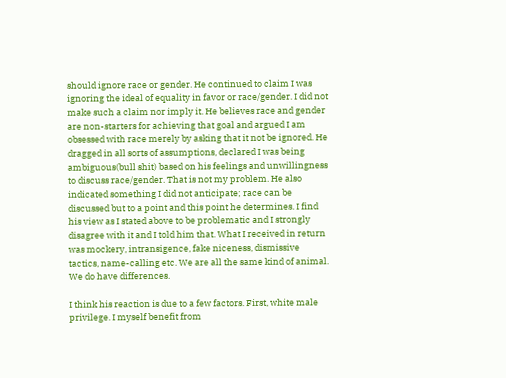should ignore race or gender. He continued to claim I was ignoring the ideal of equality in favor or race/gender. I did not make such a claim nor imply it. He believes race and gender are non-starters for achieving that goal and argued I am obsessed with race merely by asking that it not be ignored. He dragged in all sorts of assumptions, declared I was being ambiguous(bull shit) based on his feelings and unwillingness to discuss race/gender. That is not my problem. He also indicated something I did not anticipate; race can be discussed but to a point and this point he determines. I find his view as I stated above to be problematic and I strongly disagree with it and I told him that. What I received in return was mockery, intransigence, fake niceness, dismissive tactics, name-calling etc. We are all the same kind of animal. We do have differences.

I think his reaction is due to a few factors. First, white male privilege. I myself benefit from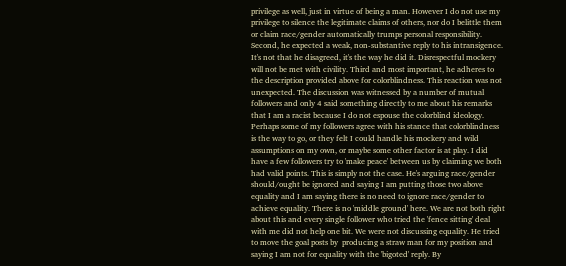privilege as well, just in virtue of being a man. However I do not use my privilege to silence the legitimate claims of others, nor do I belittle them or claim race/gender automatically trumps personal responsibility. Second, he expected a weak, non-substantive reply to his intransigence. It's not that he disagreed, it's the way he did it. Disrespectful mockery will not be met with civility. Third and most important, he adheres to the description provided above for colorblindness. This reaction was not unexpected. The discussion was witnessed by a number of mutual followers and only 4 said something directly to me about his remarks that I am a racist because I do not espouse the colorblind ideology. Perhaps some of my followers agree with his stance that colorblindness is the way to go, or they felt I could handle his mockery and wild assumptions on my own, or maybe some other factor is at play. I did have a few followers try to 'make peace' between us by claiming we both had valid points. This is simply not the case. He's arguing race/gender should/ought be ignored and saying I am putting those two above equality and I am saying there is no need to ignore race/gender to achieve equality. There is no 'middle ground' here. We are not both right about this and every single follower who tried the 'fence sitting' deal with me did not help one bit. We were not discussing equality. He tried to move the goal posts by  producing a straw man for my position and saying I am not for equality with the 'bigoted' reply. By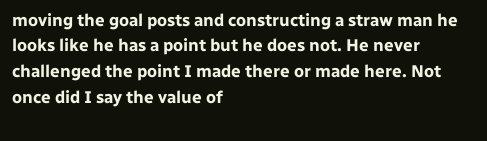moving the goal posts and constructing a straw man he looks like he has a point but he does not. He never challenged the point I made there or made here. Not once did I say the value of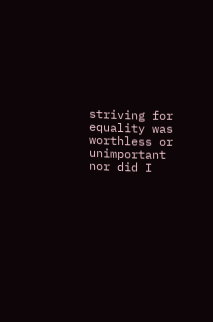striving for equality was worthless or unimportant nor did I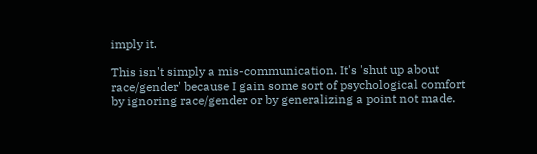imply it.

This isn't simply a mis-communication. It's 'shut up about race/gender' because I gain some sort of psychological comfort by ignoring race/gender or by generalizing a point not made.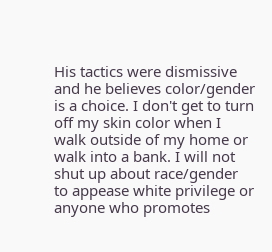His tactics were dismissive and he believes color/gender is a choice. I don't get to turn off my skin color when I walk outside of my home or walk into a bank. I will not shut up about race/gender to appease white privilege or anyone who promotes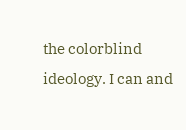the colorblind ideology. I can and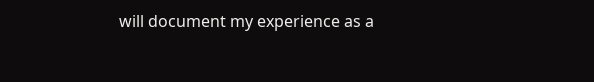will document my experience as a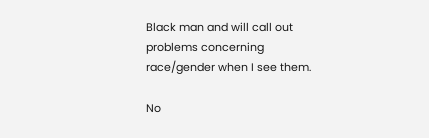Black man and will call out problems concerning race/gender when I see them.

No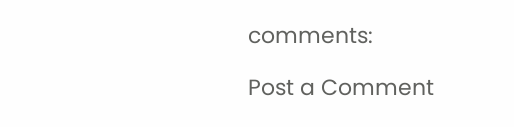comments:

Post a Comment